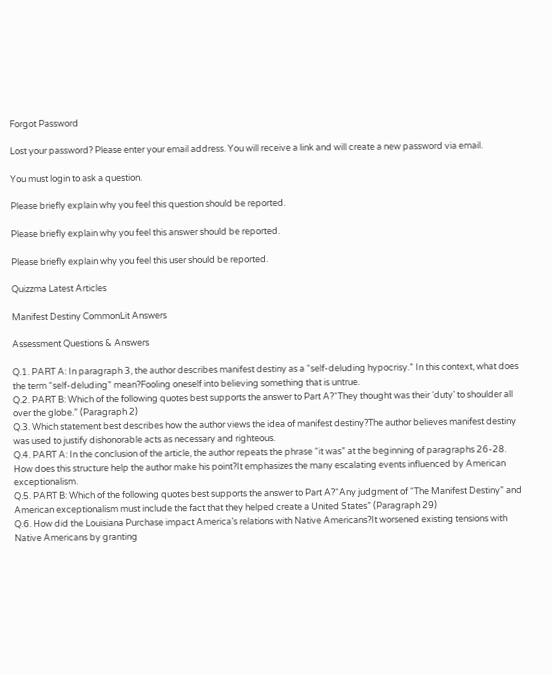Forgot Password

Lost your password? Please enter your email address. You will receive a link and will create a new password via email.

You must login to ask a question.

Please briefly explain why you feel this question should be reported.

Please briefly explain why you feel this answer should be reported.

Please briefly explain why you feel this user should be reported.

Quizzma Latest Articles

Manifest Destiny CommonLit Answers

Assessment Questions & Answers

Q.1. PART A: In paragraph 3, the author describes manifest destiny as a “self-deluding hypocrisy.” In this context, what does the term “self-deluding” mean?Fooling oneself into believing something that is untrue.
Q.2. PART B: Which of the following quotes best supports the answer to Part A?“They thought was their ‘duty’ to shoulder all over the globe.” (Paragraph 2)
Q.3. Which statement best describes how the author views the idea of manifest destiny?The author believes manifest destiny was used to justify dishonorable acts as necessary and righteous.
Q.4. PART A: In the conclusion of the article, the author repeats the phrase “it was” at the beginning of paragraphs 26-28. How does this structure help the author make his point?It emphasizes the many escalating events influenced by American exceptionalism.
Q.5. PART B: Which of the following quotes best supports the answer to Part A?“Any judgment of “The Manifest Destiny” and American exceptionalism must include the fact that they helped create a United States” (Paragraph 29)
Q.6. How did the Louisiana Purchase impact America’s relations with Native Americans?It worsened existing tensions with Native Americans by granting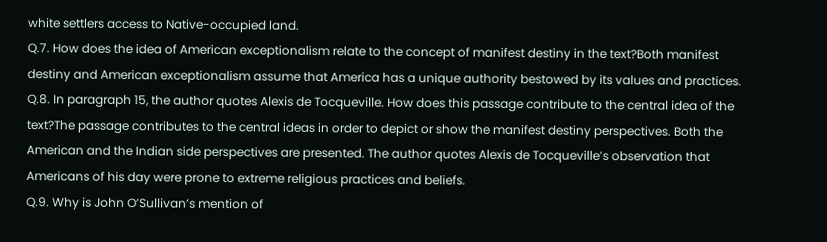white settlers access to Native-occupied land.
Q.7. How does the idea of American exceptionalism relate to the concept of manifest destiny in the text?Both manifest destiny and American exceptionalism assume that America has a unique authority bestowed by its values and practices.
Q.8. In paragraph 15, the author quotes Alexis de Tocqueville. How does this passage contribute to the central idea of the text?The passage contributes to the central ideas in order to depict or show the manifest destiny perspectives. Both the American and the Indian side perspectives are presented. The author quotes Alexis de Tocqueville’s observation that Americans of his day were prone to extreme religious practices and beliefs.
Q.9. Why is John O’Sullivan’s mention of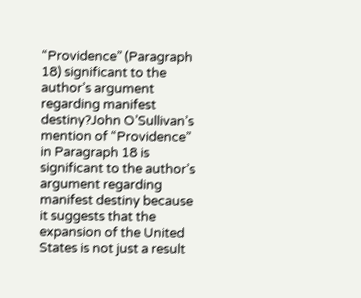“Providence” (Paragraph 18) significant to the author’s argument regarding manifest destiny?John O’Sullivan’s mention of “Providence” in Paragraph 18 is significant to the author’s argument regarding manifest destiny because it suggests that the expansion of the United States is not just a result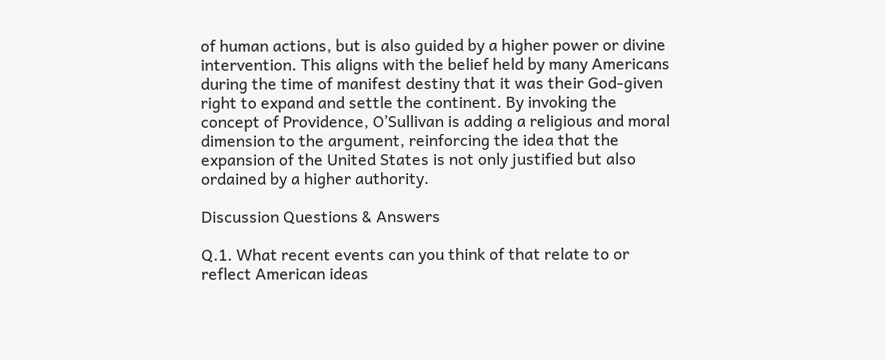of human actions, but is also guided by a higher power or divine intervention. This aligns with the belief held by many Americans during the time of manifest destiny that it was their God-given right to expand and settle the continent. By invoking the concept of Providence, O’Sullivan is adding a religious and moral dimension to the argument, reinforcing the idea that the expansion of the United States is not only justified but also ordained by a higher authority.

Discussion Questions & Answers

Q.1. What recent events can you think of that relate to or reflect American ideas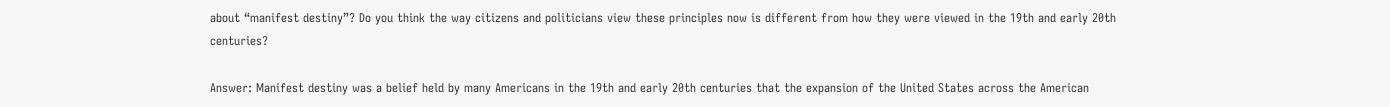about “manifest destiny”? Do you think the way citizens and politicians view these principles now is different from how they were viewed in the 19th and early 20th centuries?

Answer: Manifest destiny was a belief held by many Americans in the 19th and early 20th centuries that the expansion of the United States across the American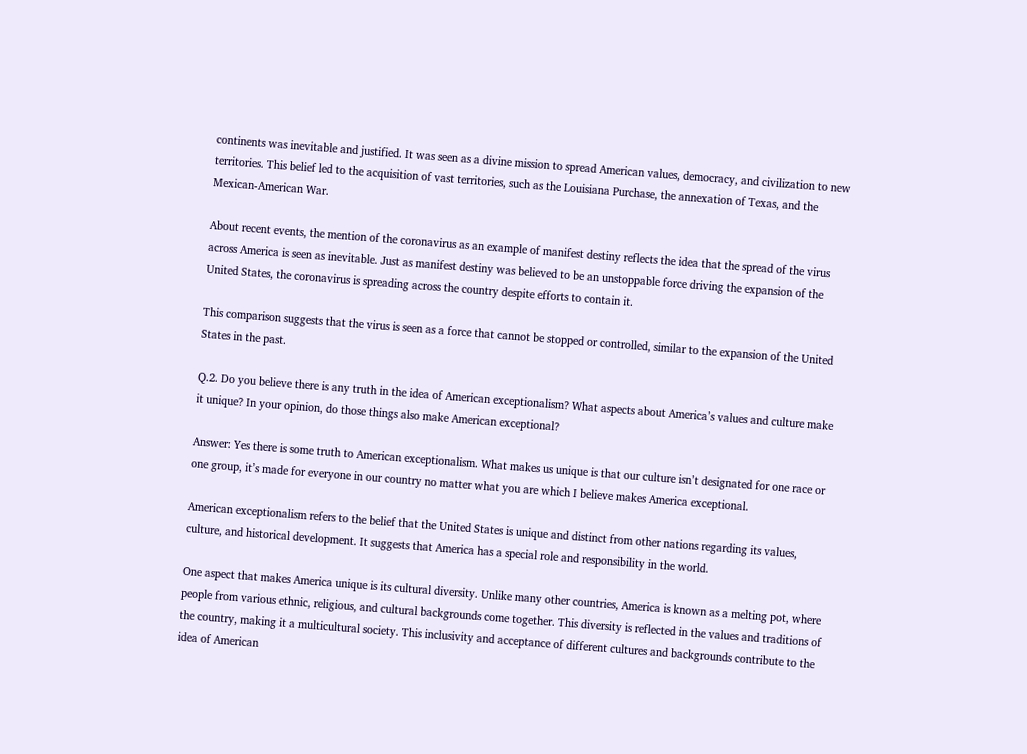continents was inevitable and justified. It was seen as a divine mission to spread American values, democracy, and civilization to new territories. This belief led to the acquisition of vast territories, such as the Louisiana Purchase, the annexation of Texas, and the Mexican-American War.

About recent events, the mention of the coronavirus as an example of manifest destiny reflects the idea that the spread of the virus across America is seen as inevitable. Just as manifest destiny was believed to be an unstoppable force driving the expansion of the United States, the coronavirus is spreading across the country despite efforts to contain it.

This comparison suggests that the virus is seen as a force that cannot be stopped or controlled, similar to the expansion of the United States in the past.

Q.2. Do you believe there is any truth in the idea of American exceptionalism? What aspects about America’s values and culture make it unique? In your opinion, do those things also make American exceptional?

Answer: Yes there is some truth to American exceptionalism. What makes us unique is that our culture isn’t designated for one race or one group, it’s made for everyone in our country no matter what you are which I believe makes America exceptional.

American exceptionalism refers to the belief that the United States is unique and distinct from other nations regarding its values, culture, and historical development. It suggests that America has a special role and responsibility in the world.

One aspect that makes America unique is its cultural diversity. Unlike many other countries, America is known as a melting pot, where people from various ethnic, religious, and cultural backgrounds come together. This diversity is reflected in the values and traditions of the country, making it a multicultural society. This inclusivity and acceptance of different cultures and backgrounds contribute to the idea of American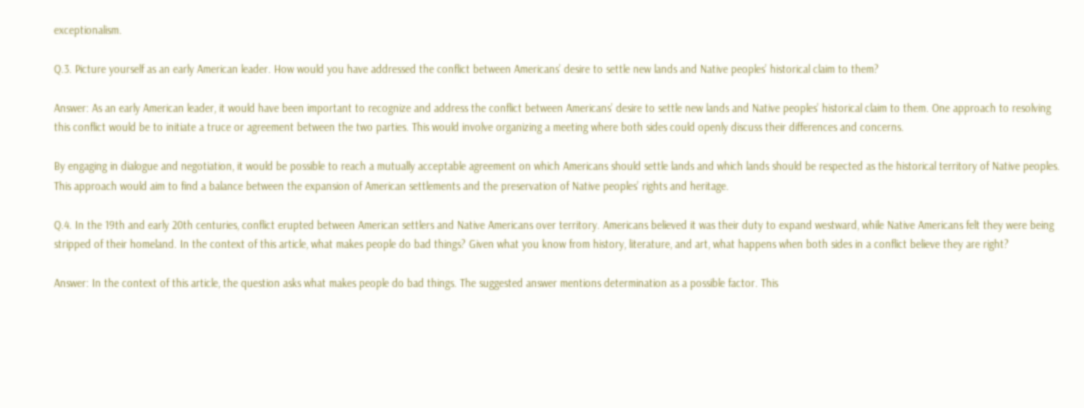exceptionalism.

Q.3. Picture yourself as an early American leader. How would you have addressed the conflict between Americans’ desire to settle new lands and Native peoples’ historical claim to them?

Answer: As an early American leader, it would have been important to recognize and address the conflict between Americans’ desire to settle new lands and Native peoples’ historical claim to them. One approach to resolving this conflict would be to initiate a truce or agreement between the two parties. This would involve organizing a meeting where both sides could openly discuss their differences and concerns.

By engaging in dialogue and negotiation, it would be possible to reach a mutually acceptable agreement on which Americans should settle lands and which lands should be respected as the historical territory of Native peoples. This approach would aim to find a balance between the expansion of American settlements and the preservation of Native peoples’ rights and heritage.

Q.4. In the 19th and early 20th centuries, conflict erupted between American settlers and Native Americans over territory. Americans believed it was their duty to expand westward, while Native Americans felt they were being stripped of their homeland. In the context of this article, what makes people do bad things? Given what you know from history, literature, and art, what happens when both sides in a conflict believe they are right?

Answer: In the context of this article, the question asks what makes people do bad things. The suggested answer mentions determination as a possible factor. This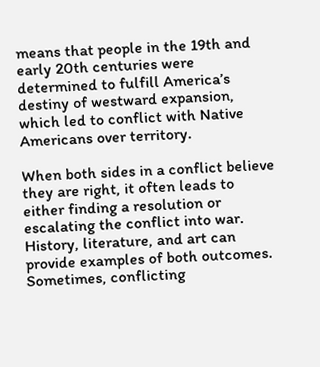means that people in the 19th and early 20th centuries were determined to fulfill America’s destiny of westward expansion, which led to conflict with Native Americans over territory.

When both sides in a conflict believe they are right, it often leads to either finding a resolution or escalating the conflict into war. History, literature, and art can provide examples of both outcomes. Sometimes, conflicting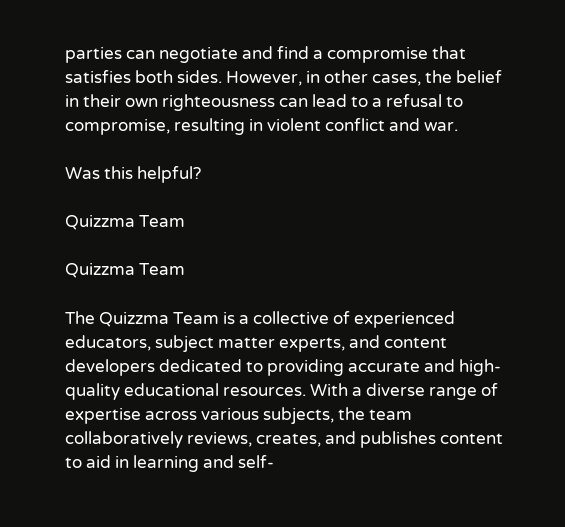parties can negotiate and find a compromise that satisfies both sides. However, in other cases, the belief in their own righteousness can lead to a refusal to compromise, resulting in violent conflict and war.

Was this helpful?

Quizzma Team

Quizzma Team

The Quizzma Team is a collective of experienced educators, subject matter experts, and content developers dedicated to providing accurate and high-quality educational resources. With a diverse range of expertise across various subjects, the team collaboratively reviews, creates, and publishes content to aid in learning and self-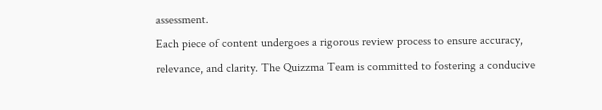assessment.
Each piece of content undergoes a rigorous review process to ensure accuracy, relevance, and clarity. The Quizzma Team is committed to fostering a conducive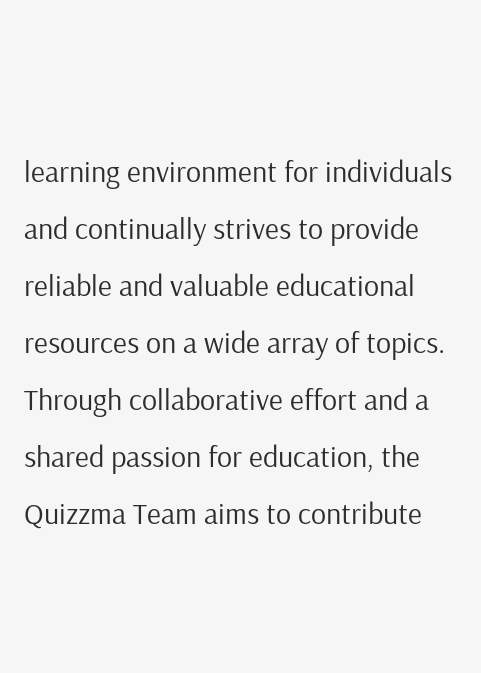learning environment for individuals and continually strives to provide reliable and valuable educational resources on a wide array of topics. Through collaborative effort and a shared passion for education, the Quizzma Team aims to contribute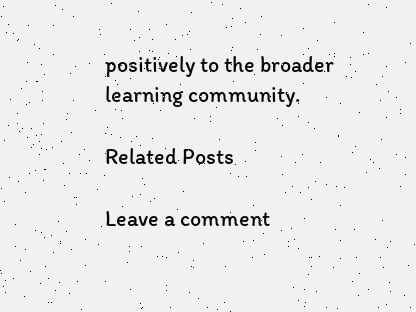positively to the broader learning community.

Related Posts

Leave a comment